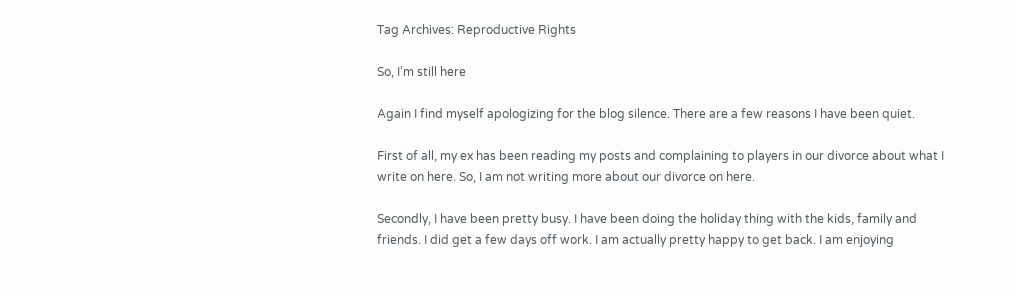Tag Archives: Reproductive Rights

So, I’m still here

Again I find myself apologizing for the blog silence. There are a few reasons I have been quiet.

First of all, my ex has been reading my posts and complaining to players in our divorce about what I write on here. So, I am not writing more about our divorce on here.

Secondly, I have been pretty busy. I have been doing the holiday thing with the kids, family and friends. I did get a few days off work. I am actually pretty happy to get back. I am enjoying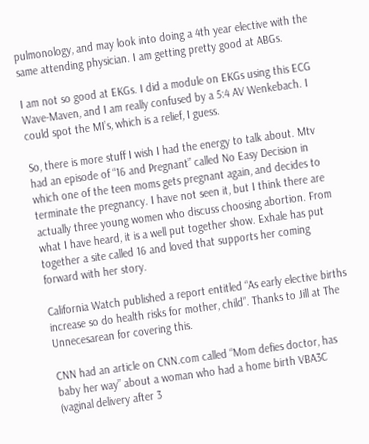pulmonology, and may look into doing a 4th year elective with the same attending physician. I am getting pretty good at ABGs.

I am not so good at EKGs. I did a module on EKGs using this ECG Wave-Maven, and I am really confused by a 5:4 AV Wenkebach. I could spot the MI’s, which is a relief, I guess.

So, there is more stuff I wish I had the energy to talk about. Mtv had an episode of “16 and Pregnant” called No Easy Decision in which one of the teen moms gets pregnant again, and decides to terminate the pregnancy. I have not seen it, but I think there are actually three young women who discuss choosing abortion. From what I have heard, it is a well put together show. Exhale has put together a site called 16 and loved that supports her coming forward with her story.

California Watch published a report entitled “As early elective births increase so do health risks for mother, child”. Thanks to Jill at The Unnecesarean for covering this.

CNN had an article on CNN.com called “Mom defies doctor, has baby her way” about a woman who had a home birth VBA3C (vaginal delivery after 3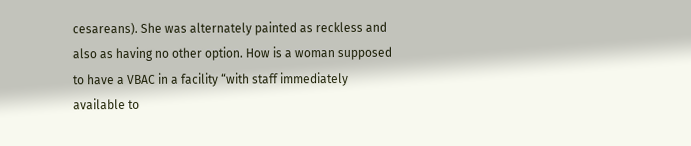cesareans). She was alternately painted as reckless and also as having no other option. How is a woman supposed to have a VBAC in a facility “with staff immediately available to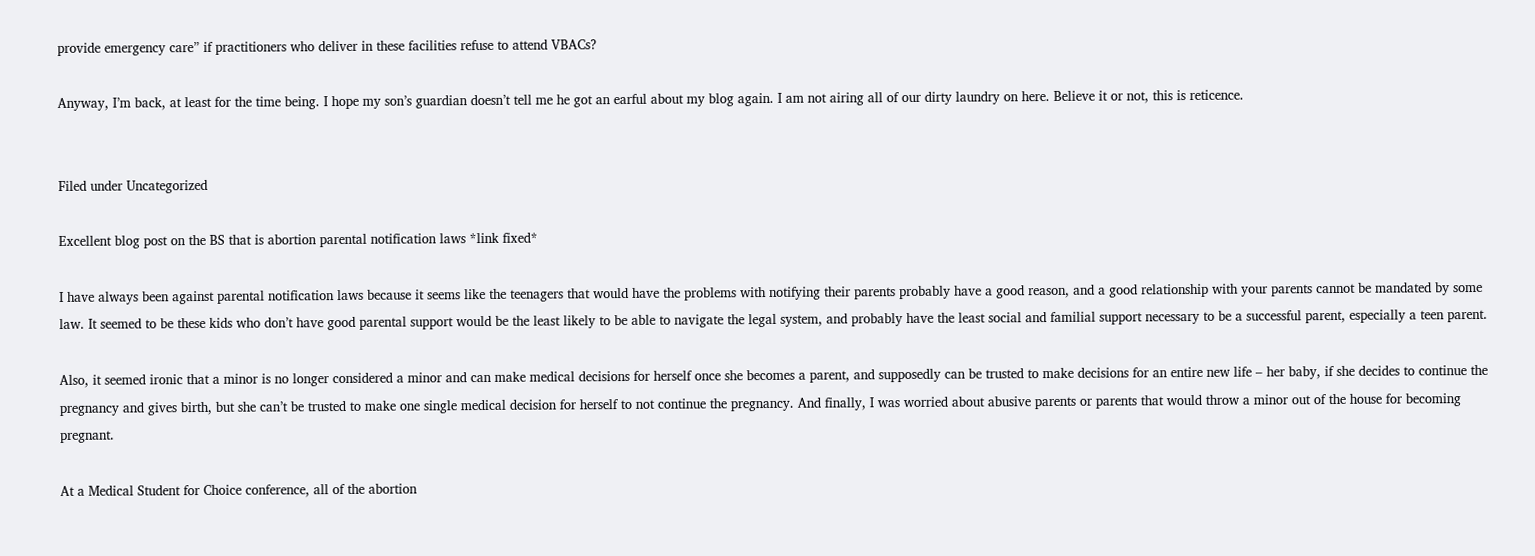provide emergency care” if practitioners who deliver in these facilities refuse to attend VBACs?

Anyway, I’m back, at least for the time being. I hope my son’s guardian doesn’t tell me he got an earful about my blog again. I am not airing all of our dirty laundry on here. Believe it or not, this is reticence.


Filed under Uncategorized

Excellent blog post on the BS that is abortion parental notification laws *link fixed*

I have always been against parental notification laws because it seems like the teenagers that would have the problems with notifying their parents probably have a good reason, and a good relationship with your parents cannot be mandated by some law. It seemed to be these kids who don’t have good parental support would be the least likely to be able to navigate the legal system, and probably have the least social and familial support necessary to be a successful parent, especially a teen parent.

Also, it seemed ironic that a minor is no longer considered a minor and can make medical decisions for herself once she becomes a parent, and supposedly can be trusted to make decisions for an entire new life – her baby, if she decides to continue the pregnancy and gives birth, but she can’t be trusted to make one single medical decision for herself to not continue the pregnancy. And finally, I was worried about abusive parents or parents that would throw a minor out of the house for becoming pregnant.

At a Medical Student for Choice conference, all of the abortion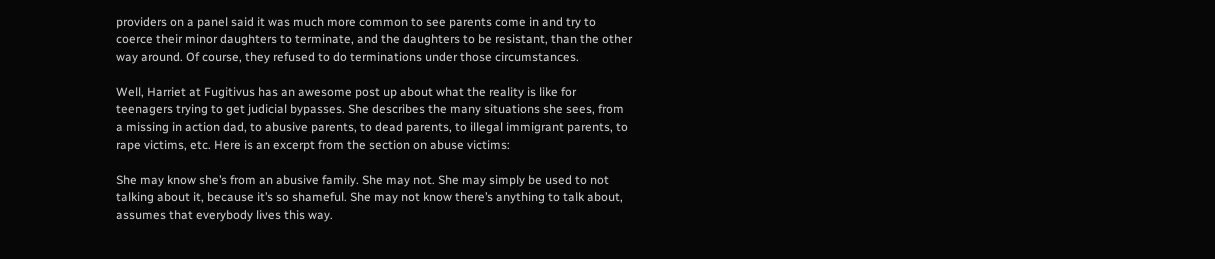providers on a panel said it was much more common to see parents come in and try to coerce their minor daughters to terminate, and the daughters to be resistant, than the other way around. Of course, they refused to do terminations under those circumstances.

Well, Harriet at Fugitivus has an awesome post up about what the reality is like for teenagers trying to get judicial bypasses. She describes the many situations she sees, from a missing in action dad, to abusive parents, to dead parents, to illegal immigrant parents, to rape victims, etc. Here is an excerpt from the section on abuse victims:

She may know she’s from an abusive family. She may not. She may simply be used to not talking about it, because it’s so shameful. She may not know there’s anything to talk about, assumes that everybody lives this way.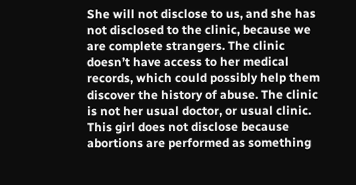She will not disclose to us, and she has not disclosed to the clinic, because we are complete strangers. The clinic doesn’t have access to her medical records, which could possibly help them discover the history of abuse. The clinic is not her usual doctor, or usual clinic. This girl does not disclose because abortions are performed as something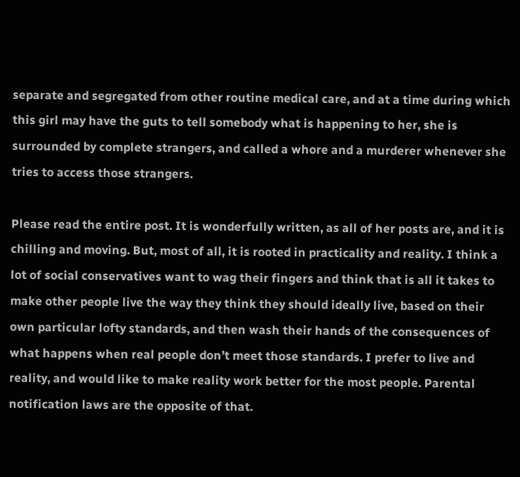separate and segregated from other routine medical care, and at a time during which this girl may have the guts to tell somebody what is happening to her, she is surrounded by complete strangers, and called a whore and a murderer whenever she tries to access those strangers.

Please read the entire post. It is wonderfully written, as all of her posts are, and it is chilling and moving. But, most of all, it is rooted in practicality and reality. I think a lot of social conservatives want to wag their fingers and think that is all it takes to make other people live the way they think they should ideally live, based on their own particular lofty standards, and then wash their hands of the consequences of what happens when real people don’t meet those standards. I prefer to live and reality, and would like to make reality work better for the most people. Parental notification laws are the opposite of that.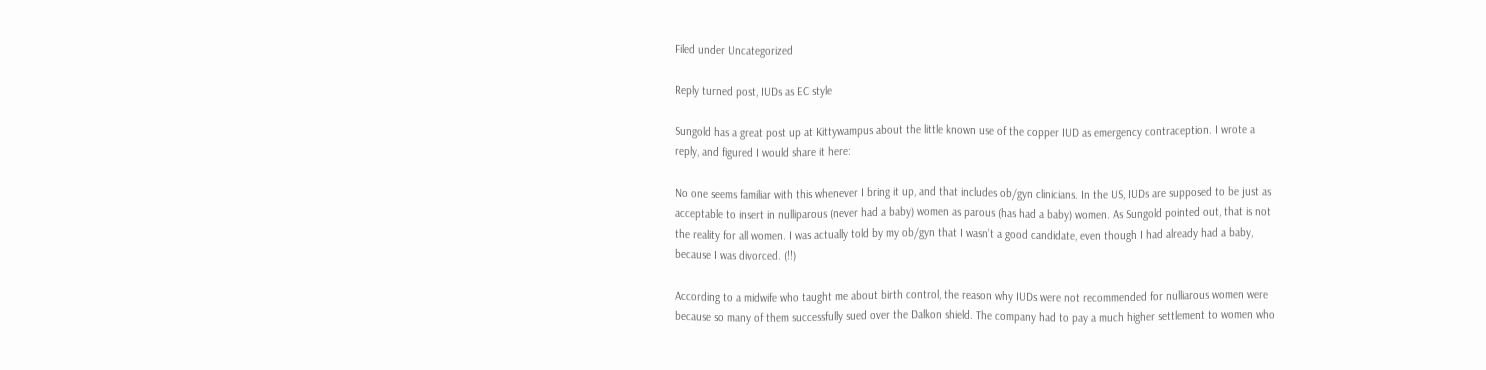Filed under Uncategorized

Reply turned post, IUDs as EC style

Sungold has a great post up at Kittywampus about the little known use of the copper IUD as emergency contraception. I wrote a reply, and figured I would share it here:

No one seems familiar with this whenever I bring it up, and that includes ob/gyn clinicians. In the US, IUDs are supposed to be just as acceptable to insert in nulliparous (never had a baby) women as parous (has had a baby) women. As Sungold pointed out, that is not the reality for all women. I was actually told by my ob/gyn that I wasn’t a good candidate, even though I had already had a baby, because I was divorced. (!!)

According to a midwife who taught me about birth control, the reason why IUDs were not recommended for nulliarous women were because so many of them successfully sued over the Dalkon shield. The company had to pay a much higher settlement to women who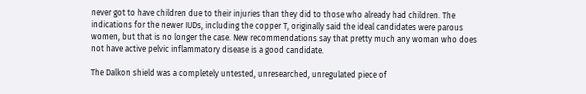never got to have children due to their injuries than they did to those who already had children. The indications for the newer IUDs, including the copper T, originally said the ideal candidates were parous women, but that is no longer the case. New recommendations say that pretty much any woman who does not have active pelvic inflammatory disease is a good candidate.

The Dalkon shield was a completely untested, unresearched, unregulated piece of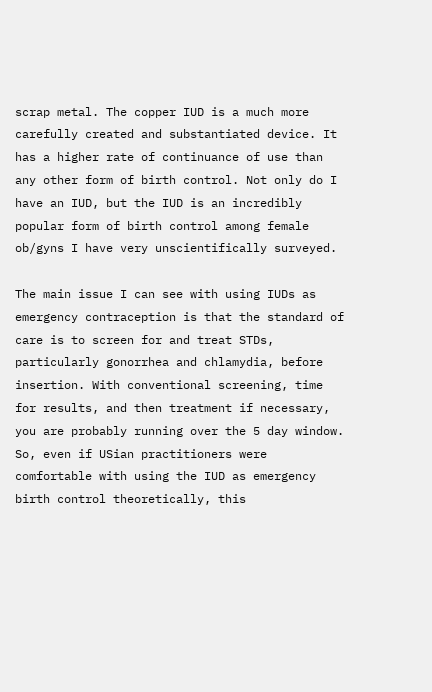scrap metal. The copper IUD is a much more carefully created and substantiated device. It has a higher rate of continuance of use than any other form of birth control. Not only do I have an IUD, but the IUD is an incredibly popular form of birth control among female ob/gyns I have very unscientifically surveyed.

The main issue I can see with using IUDs as emergency contraception is that the standard of care is to screen for and treat STDs, particularly gonorrhea and chlamydia, before insertion. With conventional screening, time for results, and then treatment if necessary, you are probably running over the 5 day window. So, even if USian practitioners were comfortable with using the IUD as emergency birth control theoretically, this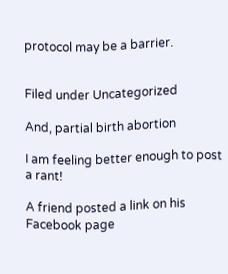protocol may be a barrier.


Filed under Uncategorized

And, partial birth abortion

I am feeling better enough to post a rant!

A friend posted a link on his Facebook page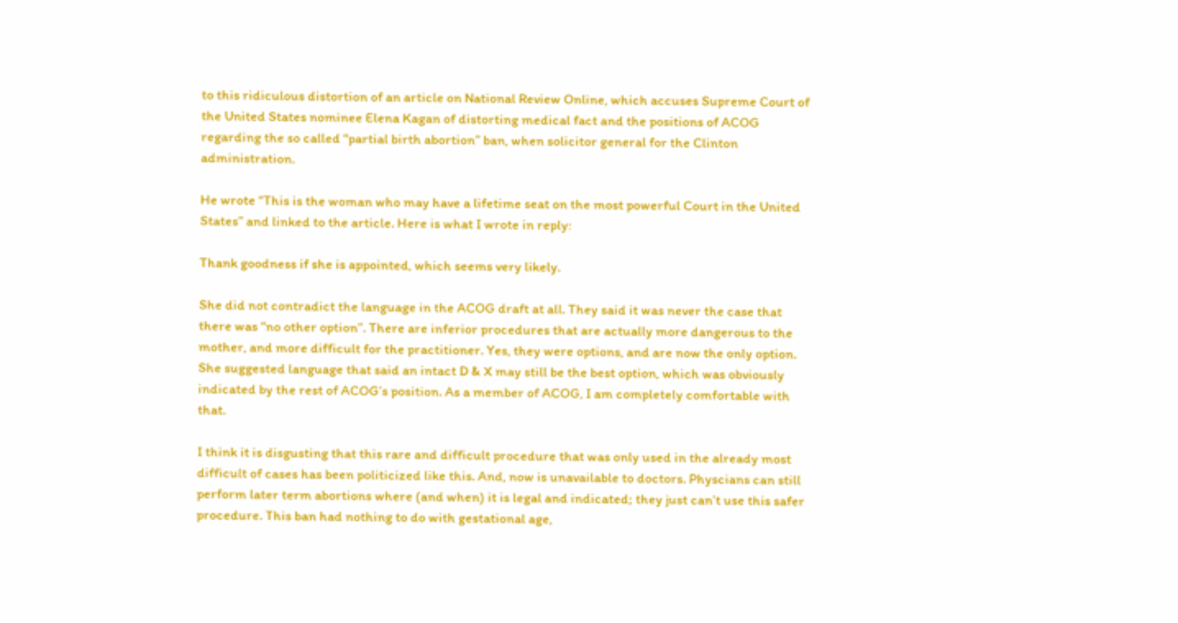to this ridiculous distortion of an article on National Review Online, which accuses Supreme Court of the United States nominee Elena Kagan of distorting medical fact and the positions of ACOG regarding the so called “partial birth abortion” ban, when solicitor general for the Clinton administration.

He wrote “This is the woman who may have a lifetime seat on the most powerful Court in the United States” and linked to the article. Here is what I wrote in reply:

Thank goodness if she is appointed, which seems very likely.

She did not contradict the language in the ACOG draft at all. They said it was never the case that there was “no other option”. There are inferior procedures that are actually more dangerous to the mother, and more difficult for the practitioner. Yes, they were options, and are now the only option. She suggested language that said an intact D & X may still be the best option, which was obviously indicated by the rest of ACOG’s position. As a member of ACOG, I am completely comfortable with that.

I think it is disgusting that this rare and difficult procedure that was only used in the already most difficult of cases has been politicized like this. And, now is unavailable to doctors. Physcians can still perform later term abortions where (and when) it is legal and indicated; they just can’t use this safer procedure. This ban had nothing to do with gestational age,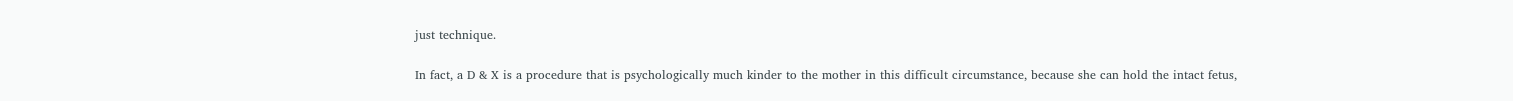just technique.

In fact, a D & X is a procedure that is psychologically much kinder to the mother in this difficult circumstance, because she can hold the intact fetus,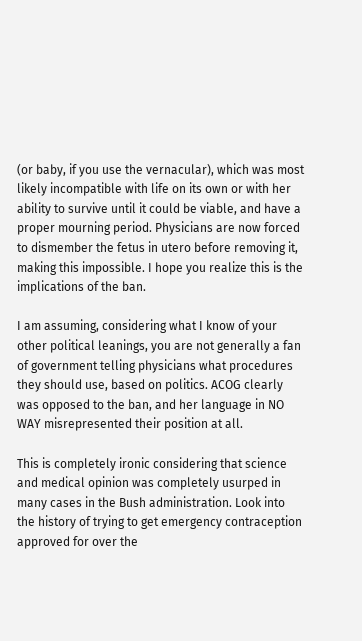(or baby, if you use the vernacular), which was most likely incompatible with life on its own or with her ability to survive until it could be viable, and have a proper mourning period. Physicians are now forced to dismember the fetus in utero before removing it, making this impossible. I hope you realize this is the implications of the ban.

I am assuming, considering what I know of your other political leanings, you are not generally a fan of government telling physicians what procedures they should use, based on politics. ACOG clearly was opposed to the ban, and her language in NO WAY misrepresented their position at all.

This is completely ironic considering that science and medical opinion was completely usurped in many cases in the Bush administration. Look into the history of trying to get emergency contraception approved for over the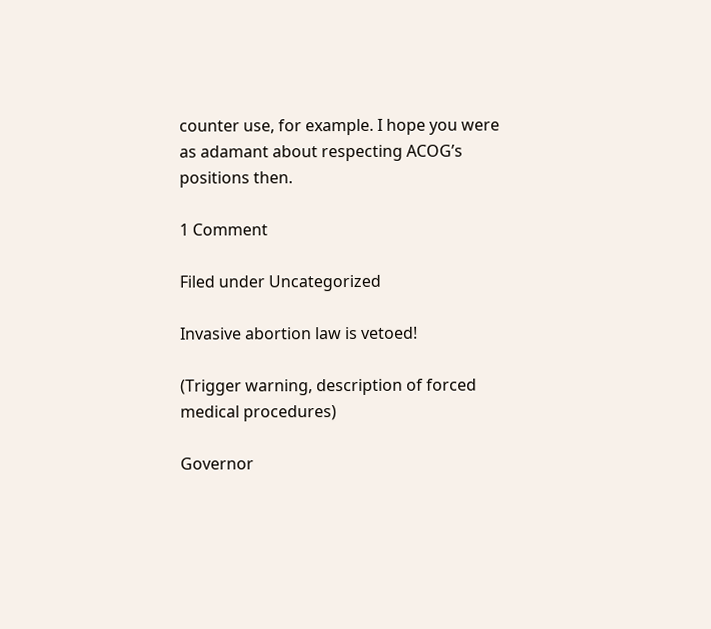counter use, for example. I hope you were as adamant about respecting ACOG’s positions then.

1 Comment

Filed under Uncategorized

Invasive abortion law is vetoed!

(Trigger warning, description of forced medical procedures)

Governor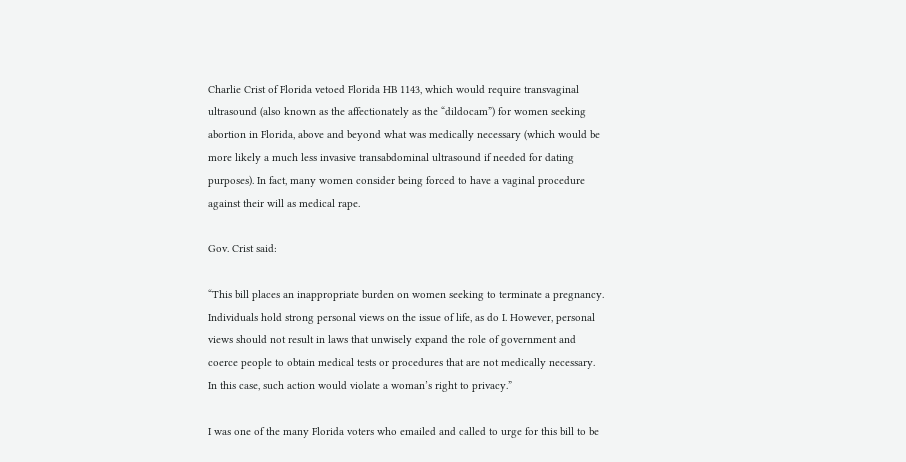Charlie Crist of Florida vetoed Florida HB 1143, which would require transvaginal ultrasound (also known as the affectionately as the “dildocam”) for women seeking abortion in Florida, above and beyond what was medically necessary (which would be more likely a much less invasive transabdominal ultrasound if needed for dating purposes). In fact, many women consider being forced to have a vaginal procedure against their will as medical rape.

Gov. Crist said:

“This bill places an inappropriate burden on women seeking to terminate a pregnancy. Individuals hold strong personal views on the issue of life, as do I. However, personal views should not result in laws that unwisely expand the role of government and coerce people to obtain medical tests or procedures that are not medically necessary. In this case, such action would violate a woman’s right to privacy.”

I was one of the many Florida voters who emailed and called to urge for this bill to be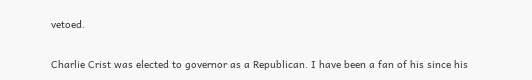vetoed.

Charlie Crist was elected to governor as a Republican. I have been a fan of his since his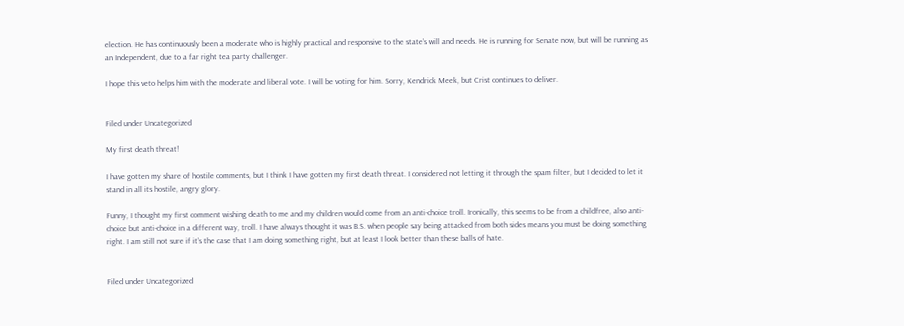election. He has continuously been a moderate who is highly practical and responsive to the state’s will and needs. He is running for Senate now, but will be running as an Independent, due to a far right tea party challenger.

I hope this veto helps him with the moderate and liberal vote. I will be voting for him. Sorry, Kendrick Meek, but Crist continues to deliver.


Filed under Uncategorized

My first death threat!

I have gotten my share of hostile comments, but I think I have gotten my first death threat. I considered not letting it through the spam filter, but I decided to let it stand in all its hostile, angry glory.

Funny, I thought my first comment wishing death to me and my children would come from an anti-choice troll. Ironically, this seems to be from a childfree, also anti-choice but anti-choice in a different way, troll. I have always thought it was B.S. when people say being attacked from both sides means you must be doing something right. I am still not sure if it’s the case that I am doing something right, but at least I look better than these balls of hate.


Filed under Uncategorized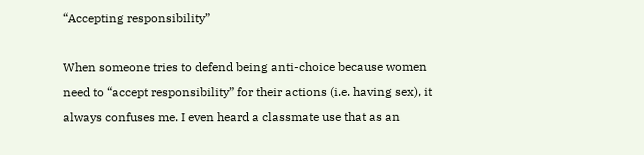“Accepting responsibility”

When someone tries to defend being anti-choice because women need to “accept responsibility” for their actions (i.e. having sex), it always confuses me. I even heard a classmate use that as an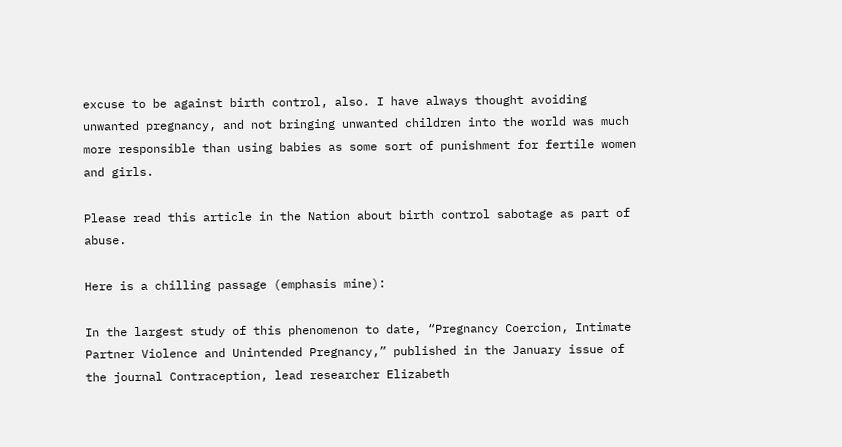excuse to be against birth control, also. I have always thought avoiding unwanted pregnancy, and not bringing unwanted children into the world was much more responsible than using babies as some sort of punishment for fertile women and girls.

Please read this article in the Nation about birth control sabotage as part of abuse.

Here is a chilling passage (emphasis mine):

In the largest study of this phenomenon to date, “Pregnancy Coercion, Intimate Partner Violence and Unintended Pregnancy,” published in the January issue of the journal Contraception, lead researcher Elizabeth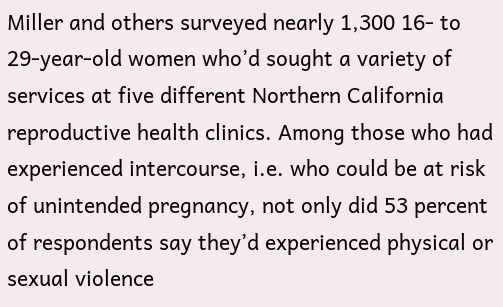Miller and others surveyed nearly 1,300 16- to 29-year-old women who’d sought a variety of services at five different Northern California reproductive health clinics. Among those who had experienced intercourse, i.e. who could be at risk of unintended pregnancy, not only did 53 percent of respondents say they’d experienced physical or sexual violence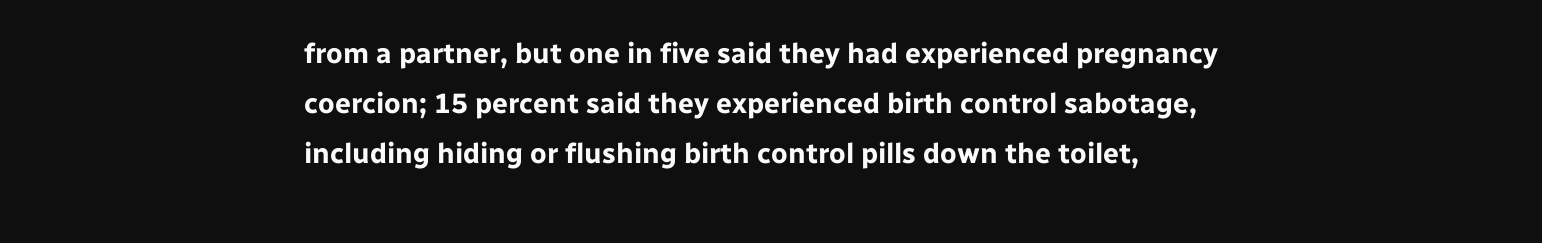from a partner, but one in five said they had experienced pregnancy coercion; 15 percent said they experienced birth control sabotage, including hiding or flushing birth control pills down the toilet,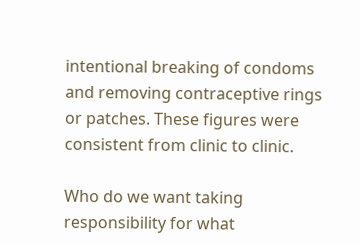intentional breaking of condoms and removing contraceptive rings or patches. These figures were consistent from clinic to clinic.

Who do we want taking responsibility for what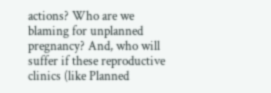actions? Who are we blaming for unplanned pregnancy? And, who will suffer if these reproductive clinics (like Planned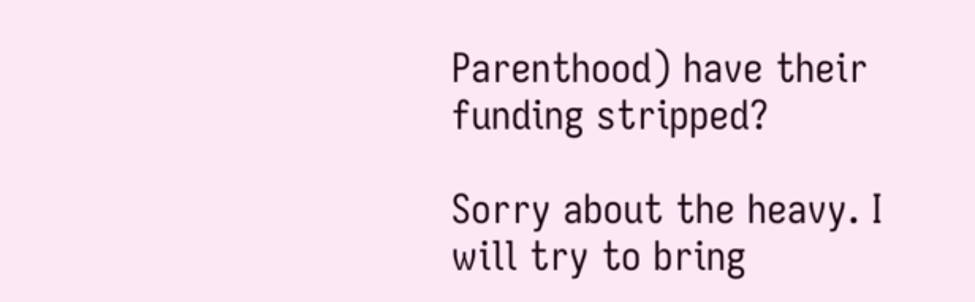Parenthood) have their funding stripped?

Sorry about the heavy. I will try to bring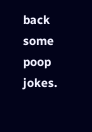back some poop jokes.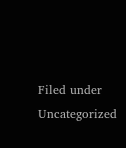Filed under Uncategorized